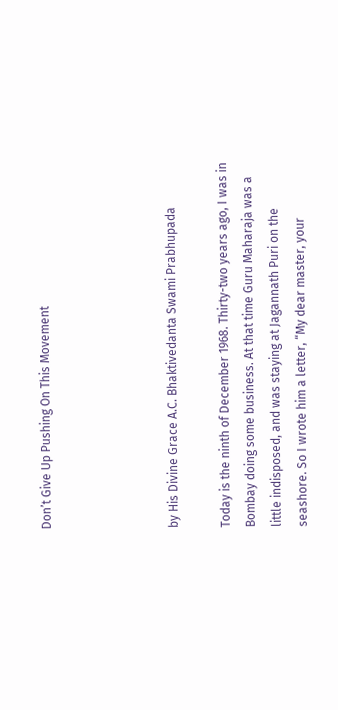Don’t Give Up Pushing On This Movement




by His Divine Grace A.C. Bhaktivedanta Swami Prabhupada

Today is the ninth of December 1968. Thirty-two years ago, I was in Bombay doing some business. At that time Guru Maharaja was a little indisposed, and was staying at Jagannath Puri on the seashore. So I wrote him a letter, “My dear master, your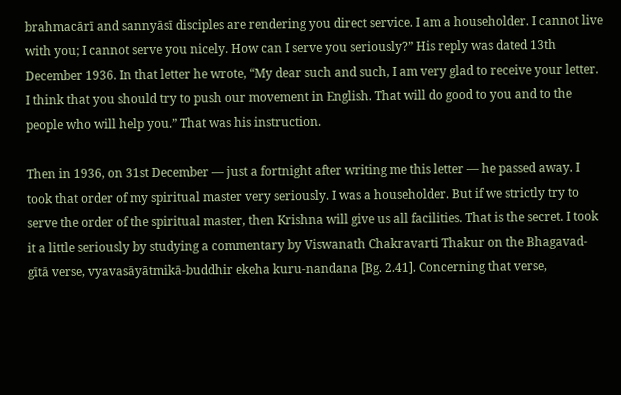brahmacārī and sannyāsī disciples are rendering you direct service. I am a householder. I cannot live with you; I cannot serve you nicely. How can I serve you seriously?” His reply was dated 13th December 1936. In that letter he wrote, “My dear such and such, I am very glad to receive your letter. I think that you should try to push our movement in English. That will do good to you and to the people who will help you.” That was his instruction.

Then in 1936, on 31st December — just a fortnight after writing me this letter — he passed away. I took that order of my spiritual master very seriously. I was a householder. But if we strictly try to serve the order of the spiritual master, then Krishna will give us all facilities. That is the secret. I took it a little seriously by studying a commentary by Viswanath Chakravarti Thakur on the Bhagavad-gītā verse, vyavasāyātmikā-buddhir ekeha kuru-nandana [Bg. 2.41]. Concerning that verse,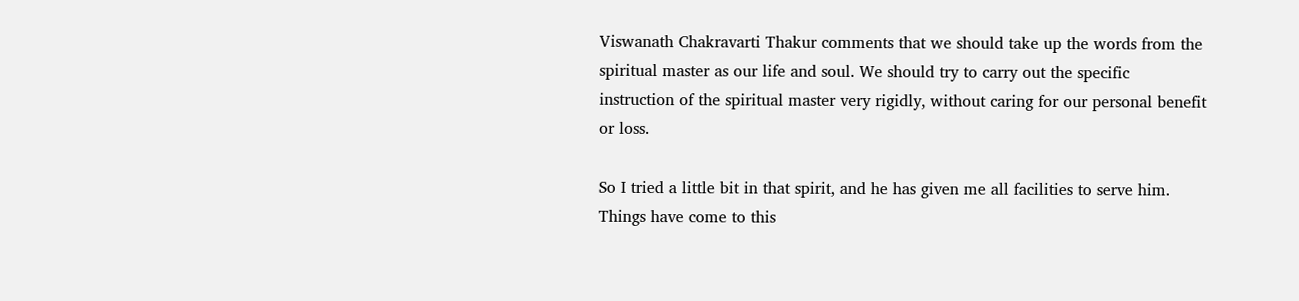Viswanath Chakravarti Thakur comments that we should take up the words from the spiritual master as our life and soul. We should try to carry out the specific instruction of the spiritual master very rigidly, without caring for our personal benefit or loss.

So I tried a little bit in that spirit, and he has given me all facilities to serve him. Things have come to this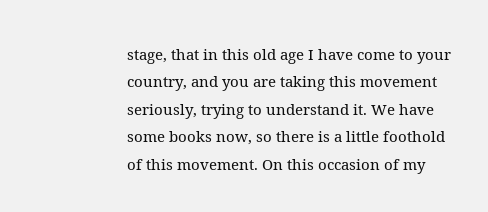stage, that in this old age I have come to your country, and you are taking this movement seriously, trying to understand it. We have some books now, so there is a little foothold of this movement. On this occasion of my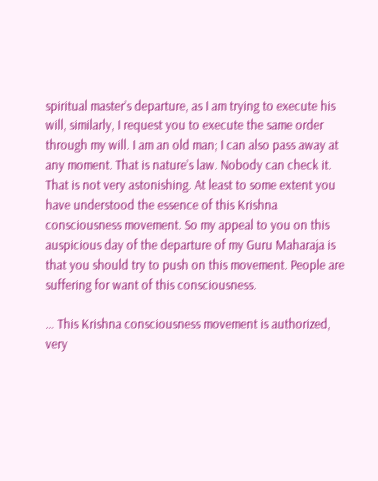spiritual master’s departure, as I am trying to execute his will, similarly, I request you to execute the same order through my will. I am an old man; I can also pass away at any moment. That is nature’s law. Nobody can check it. That is not very astonishing. At least to some extent you have understood the essence of this Krishna consciousness movement. So my appeal to you on this auspicious day of the departure of my Guru Maharaja is that you should try to push on this movement. People are suffering for want of this consciousness.

… This Krishna consciousness movement is authorized, very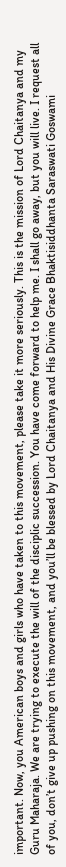important. Now, you American boys and girls who have taken to this movement, please take it more seriously. This is the mission of Lord Chaitanya and my Guru Maharaja. We are trying to execute the will of the disciplic succession. You have come forward to help me. I shall go away, but you will live. I request all of you, don’t give up pushing on this movement, and you’ll be blessed by Lord Chaitanya and His Divine Grace Bhaktisiddhanta Saraswati Goswami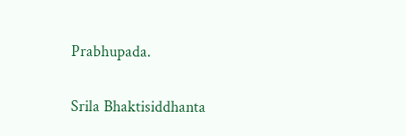Prabhupada.

Srila Bhaktisiddhanta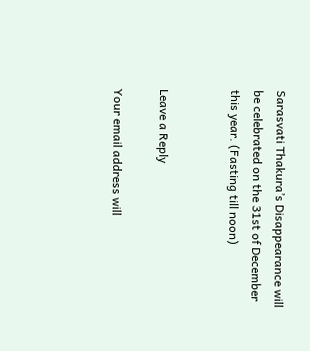Sarasvati Thakura’s Disappearance will be celebrated on the 31st of December this year. (Fasting till noon)


Leave a Reply

Your email address will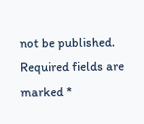not be published. Required fields are marked *